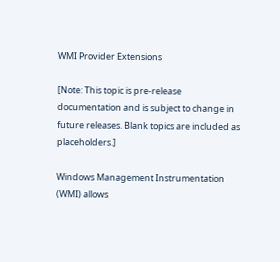WMI Provider Extensions

[Note: This topic is pre-release documentation and is subject to change in future releases. Blank topics are included as placeholders.]

Windows Management Instrumentation (WMI) allows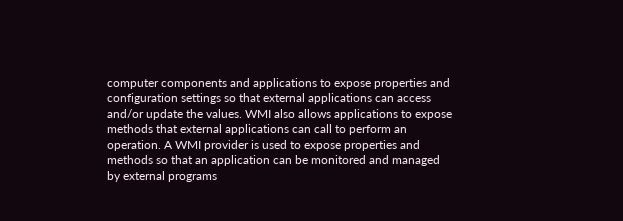computer components and applications to expose properties and configuration settings so that external applications can access and/or update the values. WMI also allows applications to expose methods that external applications can call to perform an operation. A WMI provider is used to expose properties and methods so that an application can be monitored and managed by external programs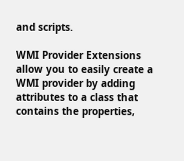and scripts.

WMI Provider Extensions allow you to easily create a WMI provider by adding attributes to a class that contains the properties,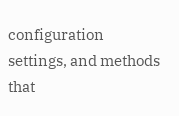configuration settings, and methods that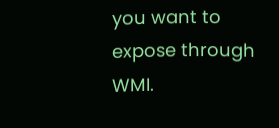you want to expose through WMI.